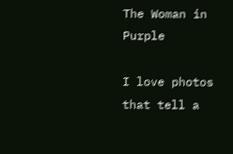The Woman in Purple

I love photos that tell a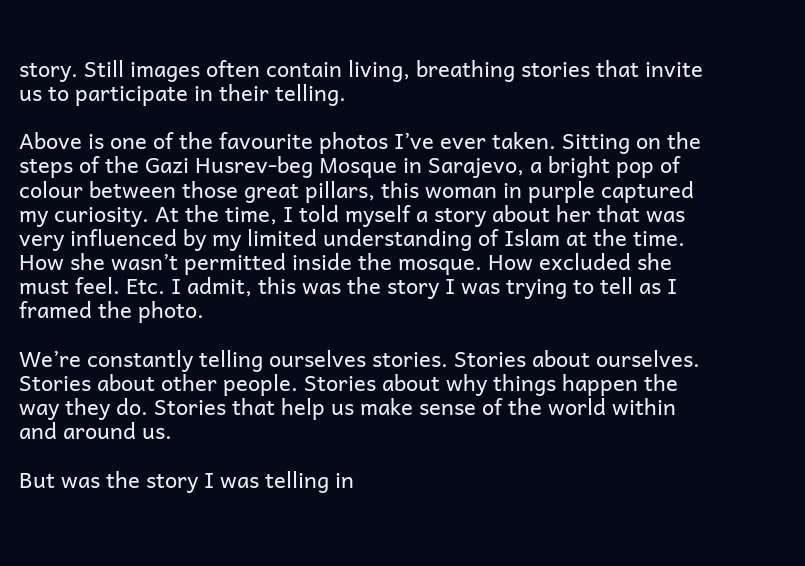story. Still images often contain living, breathing stories that invite us to participate in their telling.

Above is one of the favourite photos I’ve ever taken. Sitting on the steps of the Gazi Husrev-beg Mosque in Sarajevo, a bright pop of colour between those great pillars, this woman in purple captured my curiosity. At the time, I told myself a story about her that was very influenced by my limited understanding of Islam at the time. How she wasn’t permitted inside the mosque. How excluded she must feel. Etc. I admit, this was the story I was trying to tell as I framed the photo.

We’re constantly telling ourselves stories. Stories about ourselves. Stories about other people. Stories about why things happen the way they do. Stories that help us make sense of the world within and around us.

But was the story I was telling in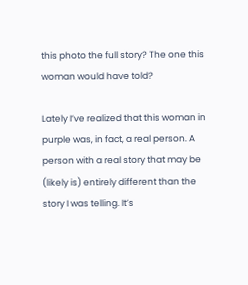this photo the full story? The one this woman would have told?

Lately I’ve realized that this woman in purple was, in fact, a real person. A person with a real story that may be (likely is) entirely different than the story I was telling. It’s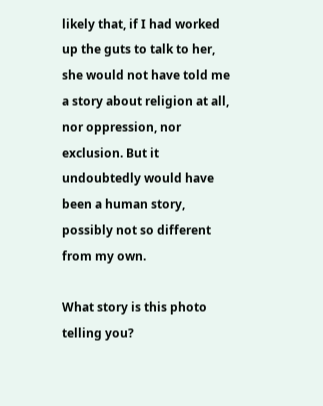likely that, if I had worked up the guts to talk to her, she would not have told me a story about religion at all, nor oppression, nor exclusion. But it undoubtedly would have been a human story, possibly not so different from my own.

What story is this photo telling you?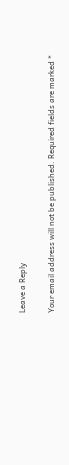Leave a Reply

Your email address will not be published. Required fields are marked *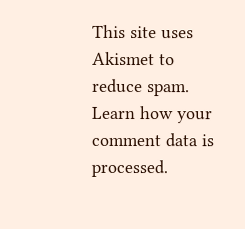This site uses Akismet to reduce spam. Learn how your comment data is processed.